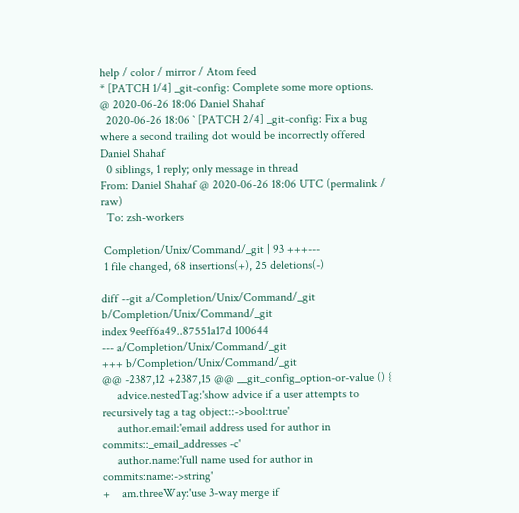help / color / mirror / Atom feed
* [PATCH 1/4] _git-config: Complete some more options.
@ 2020-06-26 18:06 Daniel Shahaf
  2020-06-26 18:06 ` [PATCH 2/4] _git-config: Fix a bug where a second trailing dot would be incorrectly offered Daniel Shahaf
  0 siblings, 1 reply; only message in thread
From: Daniel Shahaf @ 2020-06-26 18:06 UTC (permalink / raw)
  To: zsh-workers

 Completion/Unix/Command/_git | 93 +++---
 1 file changed, 68 insertions(+), 25 deletions(-)

diff --git a/Completion/Unix/Command/_git b/Completion/Unix/Command/_git
index 9eeff6a49..87551a17d 100644
--- a/Completion/Unix/Command/_git
+++ b/Completion/Unix/Command/_git
@@ -2387,12 +2387,15 @@ __git_config_option-or-value () {
     advice.nestedTag:'show advice if a user attempts to recursively tag a tag object::->bool:true'
     author.email:'email address used for author in commits::_email_addresses -c'
     author.name:'full name used for author in commits:name:->string'
+    am.threeWay:'use 3-way merge if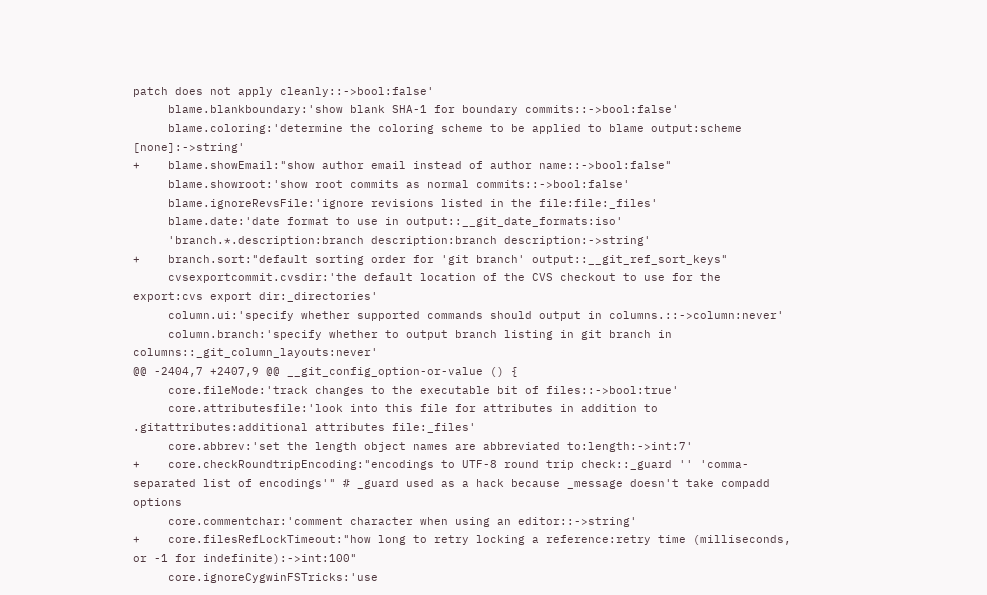patch does not apply cleanly::->bool:false'
     blame.blankboundary:'show blank SHA-1 for boundary commits::->bool:false'
     blame.coloring:'determine the coloring scheme to be applied to blame output:scheme [none]:->string'
+    blame.showEmail:"show author email instead of author name::->bool:false"
     blame.showroot:'show root commits as normal commits::->bool:false'
     blame.ignoreRevsFile:'ignore revisions listed in the file:file:_files'
     blame.date:'date format to use in output::__git_date_formats:iso'
     'branch.*.description:branch description:branch description:->string'
+    branch.sort:"default sorting order for 'git branch' output::__git_ref_sort_keys"
     cvsexportcommit.cvsdir:'the default location of the CVS checkout to use for the export:cvs export dir:_directories'
     column.ui:'specify whether supported commands should output in columns.::->column:never'
     column.branch:'specify whether to output branch listing in git branch in columns::_git_column_layouts:never'
@@ -2404,7 +2407,9 @@ __git_config_option-or-value () {
     core.fileMode:'track changes to the executable bit of files::->bool:true'
     core.attributesfile:'look into this file for attributes in addition to .gitattributes:additional attributes file:_files'
     core.abbrev:'set the length object names are abbreviated to:length:->int:7'
+    core.checkRoundtripEncoding:"encodings to UTF-8 round trip check::_guard '' 'comma-separated list of encodings'" # _guard used as a hack because _message doesn't take compadd options
     core.commentchar:'comment character when using an editor::->string'
+    core.filesRefLockTimeout:"how long to retry locking a reference:retry time (milliseconds, or -1 for indefinite):->int:100"
     core.ignoreCygwinFSTricks:'use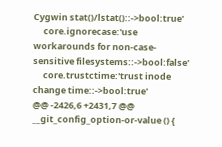Cygwin stat()/lstat()::->bool:true'
     core.ignorecase:'use workarounds for non-case-sensitive filesystems::->bool:false'
     core.trustctime:'trust inode change time::->bool:true'
@@ -2426,6 +2431,7 @@ __git_config_option-or-value () {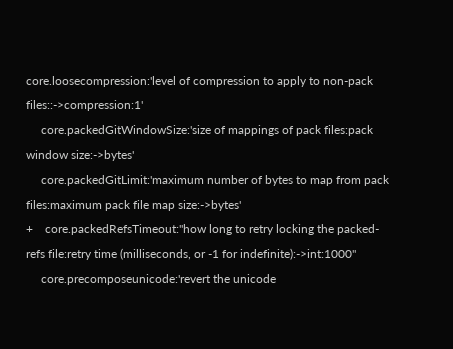core.loosecompression:'level of compression to apply to non-pack files::->compression:1'
     core.packedGitWindowSize:'size of mappings of pack files:pack window size:->bytes'
     core.packedGitLimit:'maximum number of bytes to map from pack files:maximum pack file map size:->bytes'
+    core.packedRefsTimeout:"how long to retry locking the packed-refs file:retry time (milliseconds, or -1 for indefinite):->int:1000"
     core.precomposeunicode:'revert the unicode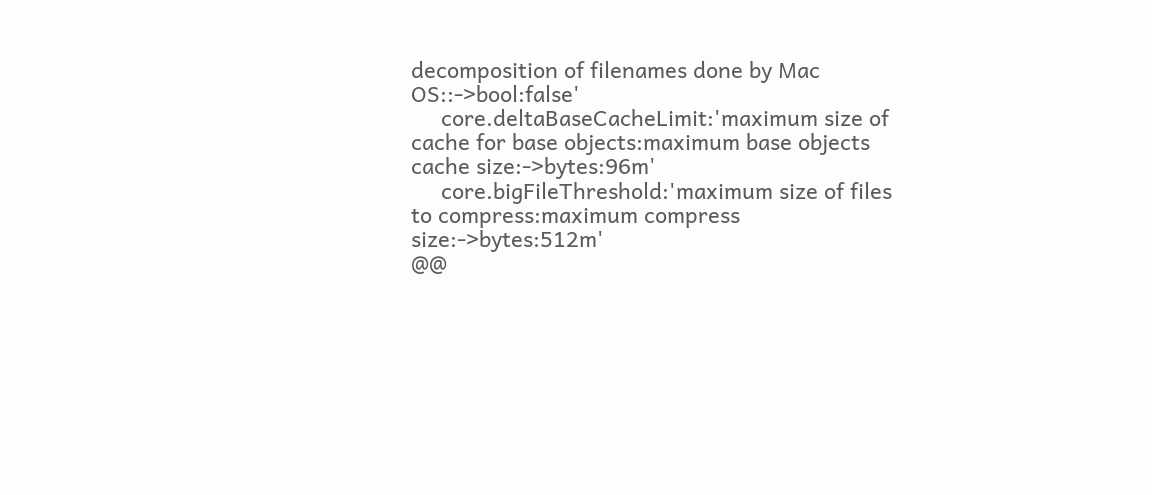decomposition of filenames done by Mac OS::->bool:false'
     core.deltaBaseCacheLimit:'maximum size of cache for base objects:maximum base objects cache size:->bytes:96m'
     core.bigFileThreshold:'maximum size of files to compress:maximum compress size:->bytes:512m'
@@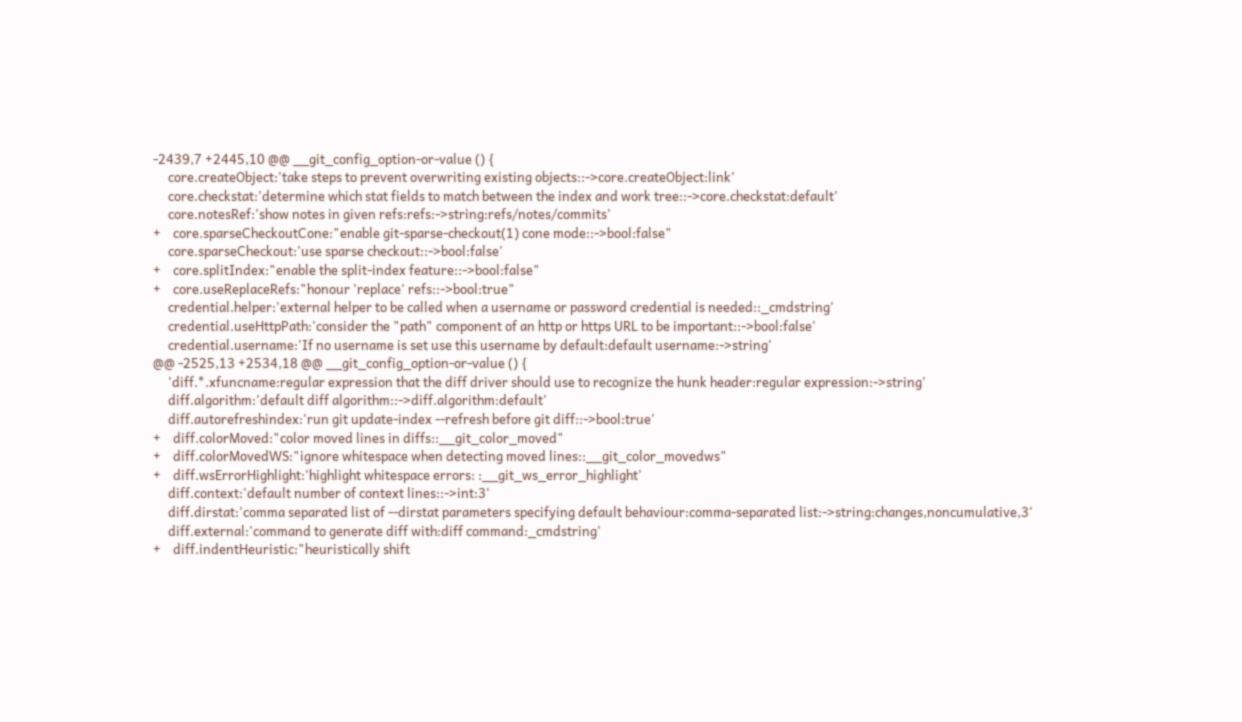-2439,7 +2445,10 @@ __git_config_option-or-value () {
     core.createObject:'take steps to prevent overwriting existing objects::->core.createObject:link'
     core.checkstat:'determine which stat fields to match between the index and work tree::->core.checkstat:default'
     core.notesRef:'show notes in given refs:refs:->string:refs/notes/commits'
+    core.sparseCheckoutCone:"enable git-sparse-checkout(1) cone mode::->bool:false"
     core.sparseCheckout:'use sparse checkout::->bool:false'
+    core.splitIndex:"enable the split-index feature::->bool:false"
+    core.useReplaceRefs:"honour 'replace' refs::->bool:true"
     credential.helper:'external helper to be called when a username or password credential is needed::_cmdstring'
     credential.useHttpPath:'consider the "path" component of an http or https URL to be important::->bool:false'
     credential.username:'If no username is set use this username by default:default username:->string'
@@ -2525,13 +2534,18 @@ __git_config_option-or-value () {
     'diff.*.xfuncname:regular expression that the diff driver should use to recognize the hunk header:regular expression:->string'
     diff.algorithm:'default diff algorithm::->diff.algorithm:default'
     diff.autorefreshindex:'run git update-index --refresh before git diff::->bool:true'
+    diff.colorMoved:"color moved lines in diffs::__git_color_moved"
+    diff.colorMovedWS:"ignore whitespace when detecting moved lines::__git_color_movedws"
+    diff.wsErrorHighlight:'highlight whitespace errors: :__git_ws_error_highlight'
     diff.context:'default number of context lines::->int:3'
     diff.dirstat:'comma separated list of --dirstat parameters specifying default behaviour:comma-separated list:->string:changes,noncumulative,3'
     diff.external:'command to generate diff with:diff command:_cmdstring'
+    diff.indentHeuristic:"heuristically shift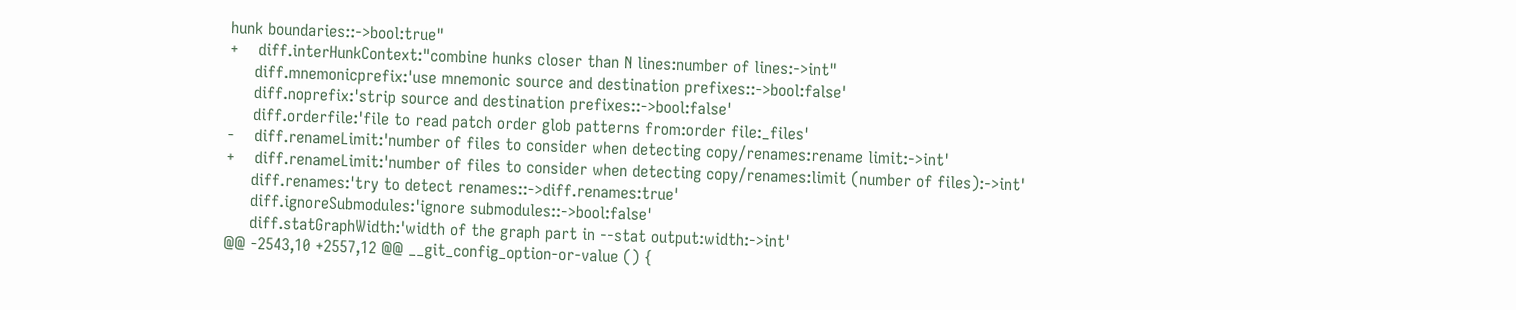hunk boundaries::->bool:true"
+    diff.interHunkContext:"combine hunks closer than N lines:number of lines:->int"
     diff.mnemonicprefix:'use mnemonic source and destination prefixes::->bool:false'
     diff.noprefix:'strip source and destination prefixes::->bool:false'
     diff.orderfile:'file to read patch order glob patterns from:order file:_files'
-    diff.renameLimit:'number of files to consider when detecting copy/renames:rename limit:->int'
+    diff.renameLimit:'number of files to consider when detecting copy/renames:limit (number of files):->int'
     diff.renames:'try to detect renames::->diff.renames:true'
     diff.ignoreSubmodules:'ignore submodules::->bool:false'
     diff.statGraphWidth:'width of the graph part in --stat output:width:->int'
@@ -2543,10 +2557,12 @@ __git_config_option-or-value () {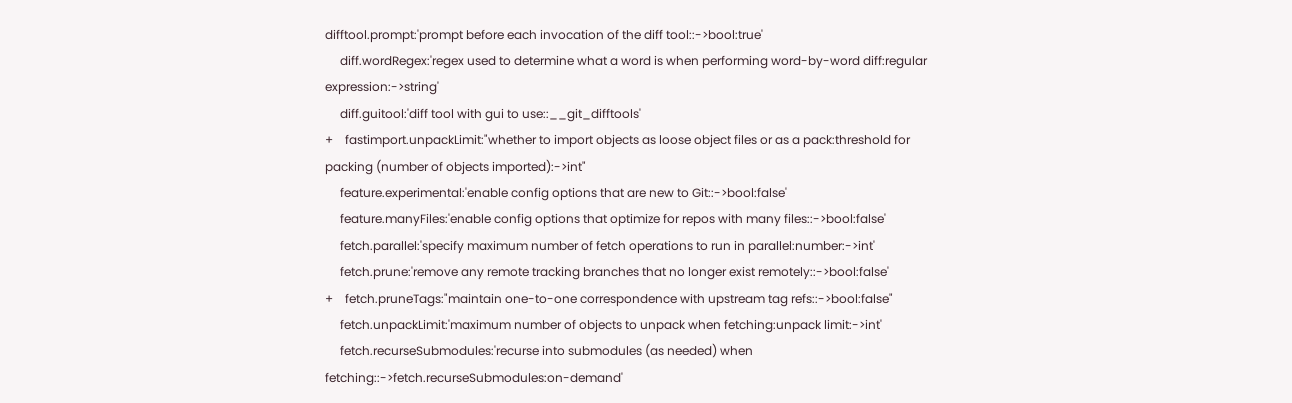difftool.prompt:'prompt before each invocation of the diff tool::->bool:true'
     diff.wordRegex:'regex used to determine what a word is when performing word-by-word diff:regular expression:->string'
     diff.guitool:'diff tool with gui to use::__git_difftools'
+    fastimport.unpackLimit:"whether to import objects as loose object files or as a pack:threshold for packing (number of objects imported):->int"
     feature.experimental:'enable config options that are new to Git::->bool:false'
     feature.manyFiles:'enable config options that optimize for repos with many files::->bool:false'
     fetch.parallel:'specify maximum number of fetch operations to run in parallel:number:->int'
     fetch.prune:'remove any remote tracking branches that no longer exist remotely::->bool:false'
+    fetch.pruneTags:"maintain one-to-one correspondence with upstream tag refs::->bool:false"
     fetch.unpackLimit:'maximum number of objects to unpack when fetching:unpack limit:->int'
     fetch.recurseSubmodules:'recurse into submodules (as needed) when fetching::->fetch.recurseSubmodules:on-demand'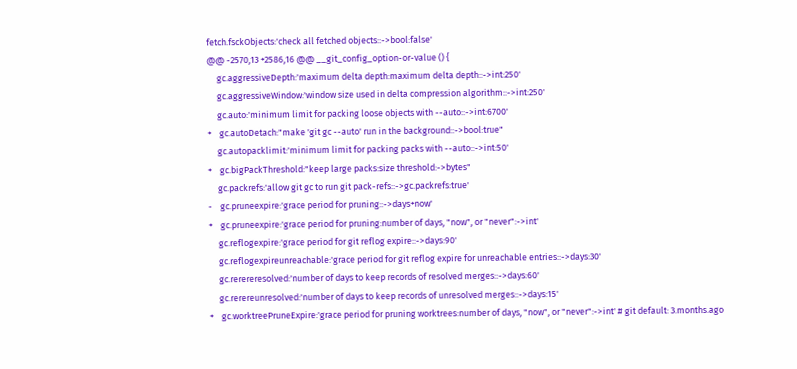fetch.fsckObjects:'check all fetched objects::->bool:false'
@@ -2570,13 +2586,16 @@ __git_config_option-or-value () {
     gc.aggressiveDepth:'maximum delta depth:maximum delta depth::->int:250'
     gc.aggressiveWindow:'window size used in delta compression algorithm::->int:250'
     gc.auto:'minimum limit for packing loose objects with --auto::->int:6700'
+    gc.autoDetach:"make 'git gc --auto' run in the background::->bool:true"
     gc.autopacklimit:'minimum limit for packing packs with --auto::->int:50'
+    gc.bigPackThreshold:"keep large packs:size threshold:->bytes"
     gc.packrefs:'allow git gc to run git pack-refs::->gc.packrefs:true'
-    gc.pruneexpire:'grace period for pruning::->days+now'
+    gc.pruneexpire:'grace period for pruning:number of days, "now", or "never":->int'
     gc.reflogexpire:'grace period for git reflog expire::->days:90'
     gc.reflogexpireunreachable:'grace period for git reflog expire for unreachable entries::->days:30'
     gc.rerereresolved:'number of days to keep records of resolved merges::->days:60'
     gc.rerereunresolved:'number of days to keep records of unresolved merges::->days:15'
+    gc.worktreePruneExpire:'grace period for pruning worktrees:number of days, "now", or "never":->int' # git default: 3.months.ago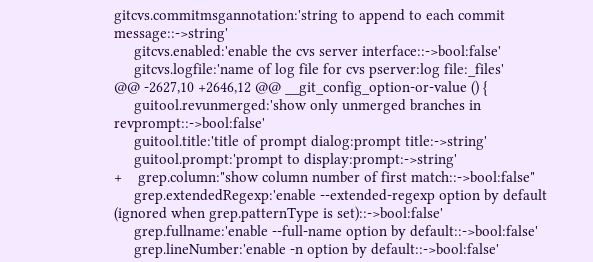gitcvs.commitmsgannotation:'string to append to each commit message::->string'
     gitcvs.enabled:'enable the cvs server interface::->bool:false'
     gitcvs.logfile:'name of log file for cvs pserver:log file:_files'
@@ -2627,10 +2646,12 @@ __git_config_option-or-value () {
     guitool.revunmerged:'show only unmerged branches in revprompt::->bool:false'
     guitool.title:'title of prompt dialog:prompt title:->string'
     guitool.prompt:'prompt to display:prompt:->string'
+    grep.column:"show column number of first match::->bool:false"
     grep.extendedRegexp:'enable --extended-regexp option by default (ignored when grep.patternType is set)::->bool:false'
     grep.fullname:'enable --full-name option by default::->bool:false'
     grep.lineNumber:'enable -n option by default::->bool:false'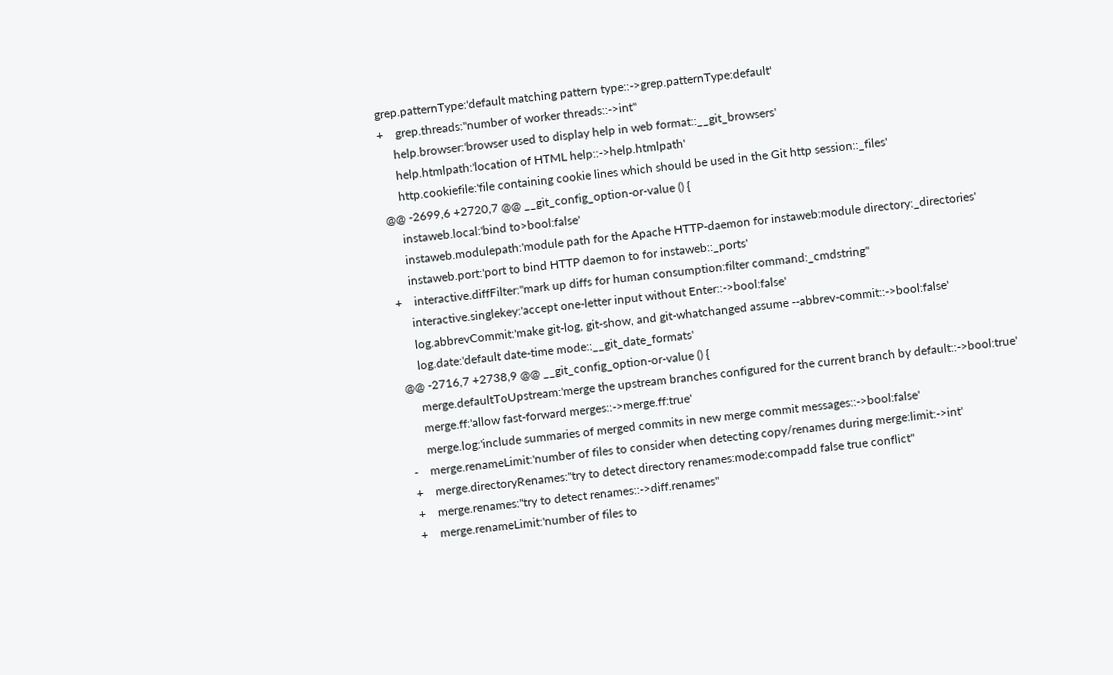grep.patternType:'default matching pattern type::->grep.patternType:default'
+    grep.threads:"number of worker threads::->int"
     help.browser:'browser used to display help in web format::__git_browsers'
     help.htmlpath:'location of HTML help::->help.htmlpath'
     http.cookiefile:'file containing cookie lines which should be used in the Git http session::_files'
@@ -2699,6 +2720,7 @@ __git_config_option-or-value () {
     instaweb.local:'bind to>bool:false'
     instaweb.modulepath:'module path for the Apache HTTP-daemon for instaweb:module directory:_directories'
     instaweb.port:'port to bind HTTP daemon to for instaweb::_ports'
+    interactive.diffFilter:"mark up diffs for human consumption:filter command:_cmdstring"
     interactive.singlekey:'accept one-letter input without Enter::->bool:false'
     log.abbrevCommit:'make git-log, git-show, and git-whatchanged assume --abbrev-commit::->bool:false'
     log.date:'default date-time mode::__git_date_formats'
@@ -2716,7 +2738,9 @@ __git_config_option-or-value () {
     merge.defaultToUpstream:'merge the upstream branches configured for the current branch by default::->bool:true'
     merge.ff:'allow fast-forward merges::->merge.ff:true'
     merge.log:'include summaries of merged commits in new merge commit messages::->bool:false'
-    merge.renameLimit:'number of files to consider when detecting copy/renames during merge:limit:->int'
+    merge.directoryRenames:"try to detect directory renames:mode:compadd false true conflict"
+    merge.renames:"try to detect renames::->diff.renames"
+    merge.renameLimit:'number of files to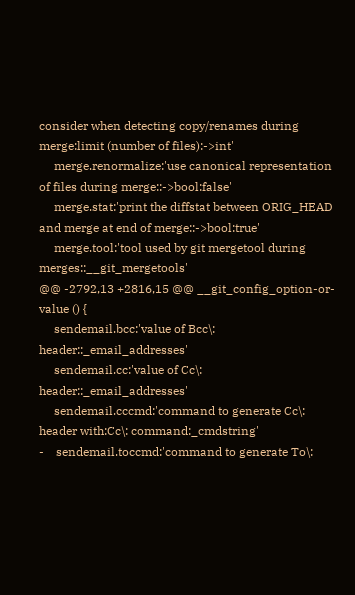consider when detecting copy/renames during merge:limit (number of files):->int'
     merge.renormalize:'use canonical representation of files during merge::->bool:false'
     merge.stat:'print the diffstat between ORIG_HEAD and merge at end of merge::->bool:true'
     merge.tool:'tool used by git mergetool during merges::__git_mergetools'
@@ -2792,13 +2816,15 @@ __git_config_option-or-value () {
     sendemail.bcc:'value of Bcc\: header::_email_addresses'
     sendemail.cc:'value of Cc\: header::_email_addresses'
     sendemail.cccmd:'command to generate Cc\: header with:Cc\: command:_cmdstring'
-    sendemail.toccmd:'command to generate To\: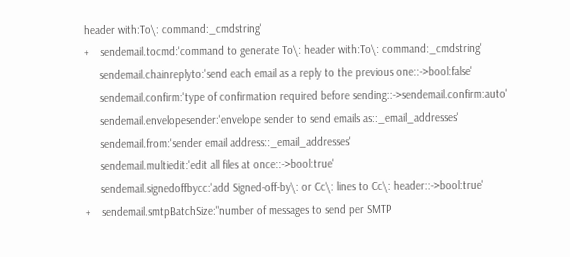header with:To\: command:_cmdstring'
+    sendemail.tocmd:'command to generate To\: header with:To\: command:_cmdstring'
     sendemail.chainreplyto:'send each email as a reply to the previous one::->bool:false'
     sendemail.confirm:'type of confirmation required before sending::->sendemail.confirm:auto'
     sendemail.envelopesender:'envelope sender to send emails as::_email_addresses'
     sendemail.from:'sender email address::_email_addresses'
     sendemail.multiedit:'edit all files at once::->bool:true'
     sendemail.signedoffbycc:'add Signed-off-by\: or Cc\: lines to Cc\: header::->bool:true'
+    sendemail.smtpBatchSize:"number of messages to send per SMTP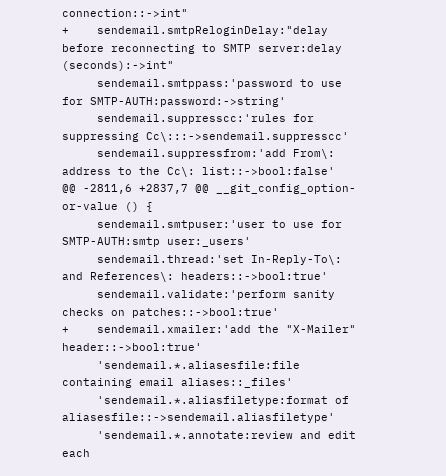connection::->int"
+    sendemail.smtpReloginDelay:"delay before reconnecting to SMTP server:delay (seconds):->int"
     sendemail.smtppass:'password to use for SMTP-AUTH:password:->string'
     sendemail.suppresscc:'rules for suppressing Cc\:::->sendemail.suppresscc'
     sendemail.suppressfrom:'add From\: address to the Cc\: list::->bool:false'
@@ -2811,6 +2837,7 @@ __git_config_option-or-value () {
     sendemail.smtpuser:'user to use for SMTP-AUTH:smtp user:_users'
     sendemail.thread:'set In-Reply-To\: and References\: headers::->bool:true'
     sendemail.validate:'perform sanity checks on patches::->bool:true'
+    sendemail.xmailer:'add the "X-Mailer" header::->bool:true'
     'sendemail.*.aliasesfile:file containing email aliases::_files'
     'sendemail.*.aliasfiletype:format of aliasesfile::->sendemail.aliasfiletype'
     'sendemail.*.annotate:review and edit each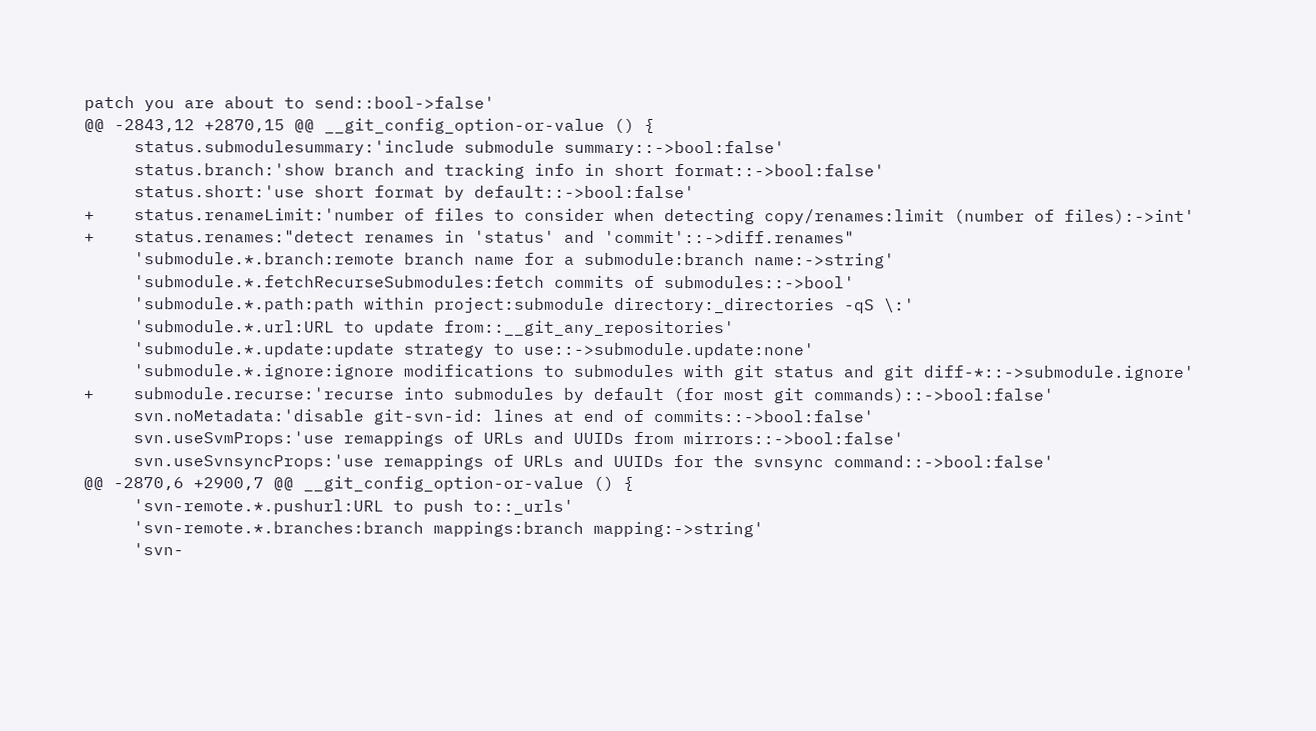patch you are about to send::bool->false'
@@ -2843,12 +2870,15 @@ __git_config_option-or-value () {
     status.submodulesummary:'include submodule summary::->bool:false'
     status.branch:'show branch and tracking info in short format::->bool:false'
     status.short:'use short format by default::->bool:false'
+    status.renameLimit:'number of files to consider when detecting copy/renames:limit (number of files):->int'
+    status.renames:"detect renames in 'status' and 'commit'::->diff.renames"
     'submodule.*.branch:remote branch name for a submodule:branch name:->string'
     'submodule.*.fetchRecurseSubmodules:fetch commits of submodules::->bool'
     'submodule.*.path:path within project:submodule directory:_directories -qS \:'
     'submodule.*.url:URL to update from::__git_any_repositories'
     'submodule.*.update:update strategy to use::->submodule.update:none'
     'submodule.*.ignore:ignore modifications to submodules with git status and git diff-*::->submodule.ignore'
+    submodule.recurse:'recurse into submodules by default (for most git commands)::->bool:false'
     svn.noMetadata:'disable git-svn-id: lines at end of commits::->bool:false'
     svn.useSvmProps:'use remappings of URLs and UUIDs from mirrors::->bool:false'
     svn.useSvnsyncProps:'use remappings of URLs and UUIDs for the svnsync command::->bool:false'
@@ -2870,6 +2900,7 @@ __git_config_option-or-value () {
     'svn-remote.*.pushurl:URL to push to::_urls'
     'svn-remote.*.branches:branch mappings:branch mapping:->string'
     'svn-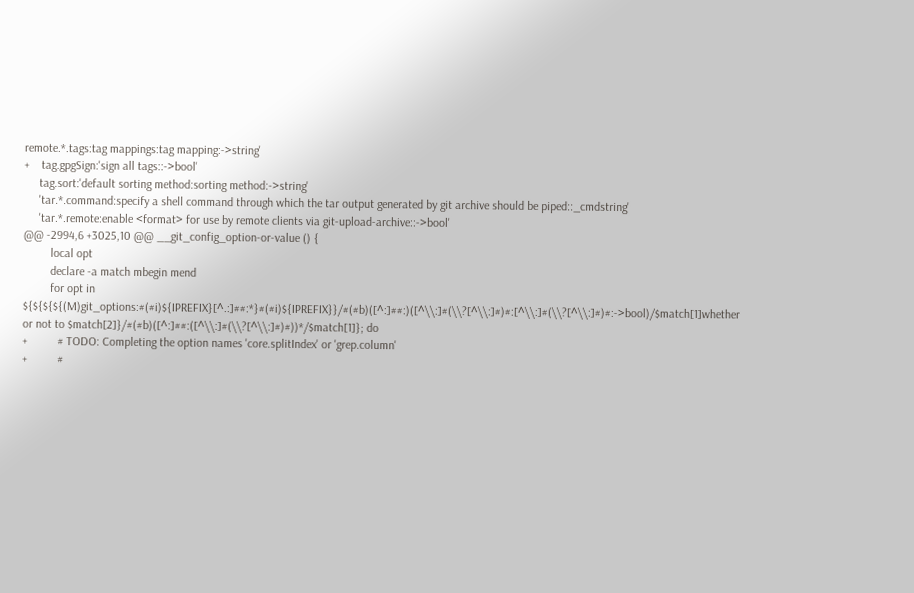remote.*.tags:tag mappings:tag mapping:->string'
+    tag.gpgSign:'sign all tags::->bool'
     tag.sort:'default sorting method:sorting method:->string'
     'tar.*.command:specify a shell command through which the tar output generated by git archive should be piped::_cmdstring'
     'tar.*.remote:enable <format> for use by remote clients via git-upload-archive::->bool'
@@ -2994,6 +3025,10 @@ __git_config_option-or-value () {
         local opt
         declare -a match mbegin mend
         for opt in ${${${${(M)git_options:#(#i)${IPREFIX}[^.:]##:*}#(#i)${IPREFIX}}/#(#b)([^:]##:)([^\\:]#(\\?[^\\:]#)#:[^\\:]#(\\?[^\\:]#)#:->bool)/$match[1]whether or not to $match[2]}/#(#b)([^:]##:([^\\:]#(\\?[^\\:]#)#))*/$match[1]}; do
+          # TODO: Completing the option names 'core.splitIndex' or 'grep.column'
+          #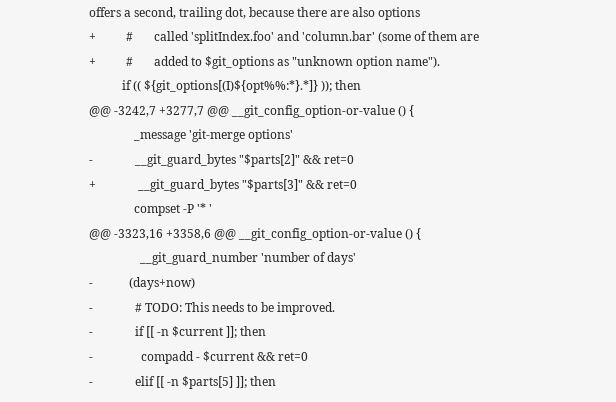offers a second, trailing dot, because there are also options
+          #       called 'splitIndex.foo' and 'column.bar' (some of them are
+          #       added to $git_options as "unknown option name").
           if (( ${git_options[(I)${opt%%:*}.*]} )); then
@@ -3242,7 +3277,7 @@ __git_config_option-or-value () {
               _message 'git-merge options'
-              __git_guard_bytes "$parts[2]" && ret=0
+              __git_guard_bytes "$parts[3]" && ret=0
               compset -P '* '
@@ -3323,16 +3358,6 @@ __git_config_option-or-value () {
                 __git_guard_number 'number of days'
-            (days+now)
-              # TODO: This needs to be improved.
-              if [[ -n $current ]]; then
-                compadd - $current && ret=0
-              elif [[ -n $parts[5] ]]; then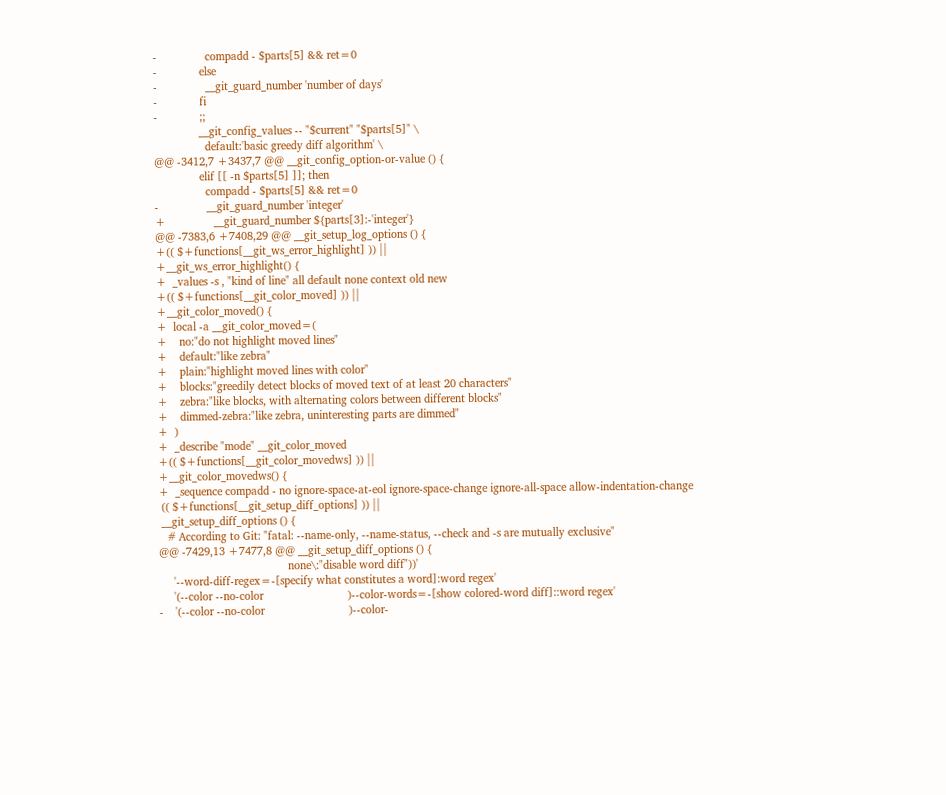-                compadd - $parts[5] && ret=0
-              else
-                __git_guard_number 'number of days'
-              fi
-              ;;
               __git_config_values -- "$current" "$parts[5]" \
                 default:'basic greedy diff algorithm' \
@@ -3412,7 +3437,7 @@ __git_config_option-or-value () {
               elif [[ -n $parts[5] ]]; then
                 compadd - $parts[5] && ret=0
-                __git_guard_number 'integer'
+                __git_guard_number ${parts[3]:-'integer'}
@@ -7383,6 +7408,29 @@ __git_setup_log_options () {
+(( $+functions[__git_ws_error_highlight] )) ||
+__git_ws_error_highlight() {
+  _values -s , "kind of line" all default none context old new
+(( $+functions[__git_color_moved] )) ||
+__git_color_moved() {
+  local -a __git_color_moved=(
+    no:"do not highlight moved lines"
+    default:"like zebra"
+    plain:"highlight moved lines with color"
+    blocks:"greedily detect blocks of moved text of at least 20 characters"
+    zebra:"like blocks, with alternating colors between different blocks"
+    dimmed-zebra:"like zebra, uninteresting parts are dimmed"
+  )
+  _describe "mode" __git_color_moved
+(( $+functions[__git_color_movedws] )) ||
+__git_color_movedws() {
+  _sequence compadd - no ignore-space-at-eol ignore-space-change ignore-all-space allow-indentation-change
 (( $+functions[__git_setup_diff_options] )) ||
 __git_setup_diff_options () {
   # According to Git: "fatal: --name-only, --name-status, --check and -s are mutually exclusive"
@@ -7429,13 +7477,8 @@ __git_setup_diff_options () {
                                           none\:"disable word diff"))'
     '--word-diff-regex=-[specify what constitutes a word]:word regex'
     '(--color --no-color                            )--color-words=-[show colored-word diff]::word regex'
-    '(--color --no-color                            )--color-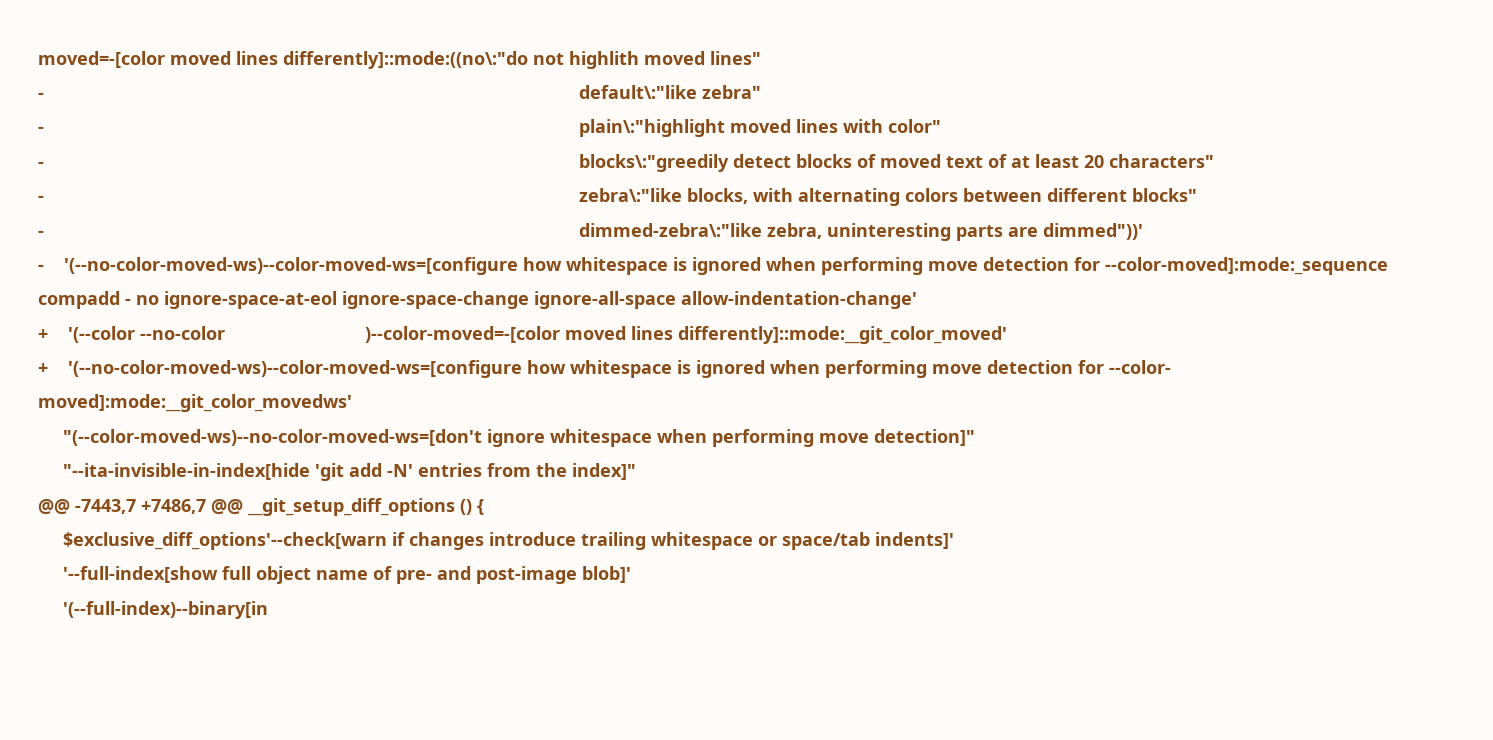moved=-[color moved lines differently]::mode:((no\:"do not highlith moved lines"
-                                                                                                           default\:"like zebra"
-                                                                                                           plain\:"highlight moved lines with color"
-                                                                                                           blocks\:"greedily detect blocks of moved text of at least 20 characters"
-                                                                                                           zebra\:"like blocks, with alternating colors between different blocks"
-                                                                                                           dimmed-zebra\:"like zebra, uninteresting parts are dimmed"))'
-    '(--no-color-moved-ws)--color-moved-ws=[configure how whitespace is ignored when performing move detection for --color-moved]:mode:_sequence compadd - no ignore-space-at-eol ignore-space-change ignore-all-space allow-indentation-change'
+    '(--color --no-color                            )--color-moved=-[color moved lines differently]::mode:__git_color_moved'
+    '(--no-color-moved-ws)--color-moved-ws=[configure how whitespace is ignored when performing move detection for --color-moved]:mode:__git_color_movedws'
     "(--color-moved-ws)--no-color-moved-ws=[don't ignore whitespace when performing move detection]"
     "--ita-invisible-in-index[hide 'git add -N' entries from the index]"
@@ -7443,7 +7486,7 @@ __git_setup_diff_options () {
     $exclusive_diff_options'--check[warn if changes introduce trailing whitespace or space/tab indents]'
     '--full-index[show full object name of pre- and post-image blob]'
     '(--full-index)--binary[in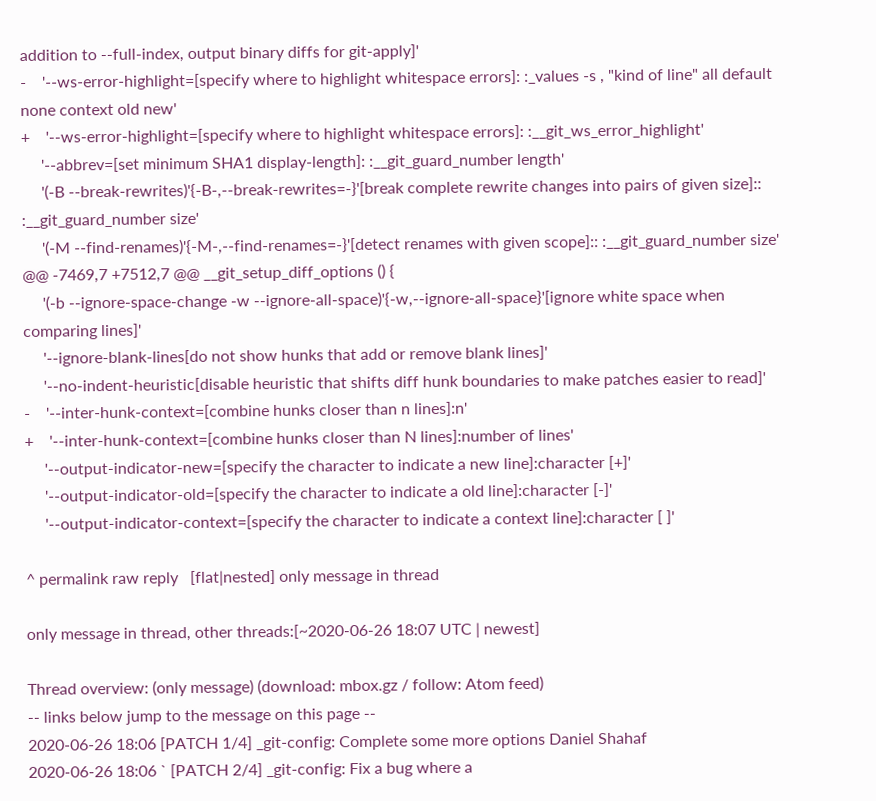addition to --full-index, output binary diffs for git-apply]'
-    '--ws-error-highlight=[specify where to highlight whitespace errors]: :_values -s , "kind of line" all default none context old new'
+    '--ws-error-highlight=[specify where to highlight whitespace errors]: :__git_ws_error_highlight'
     '--abbrev=[set minimum SHA1 display-length]: :__git_guard_number length'
     '(-B --break-rewrites)'{-B-,--break-rewrites=-}'[break complete rewrite changes into pairs of given size]:: :__git_guard_number size'
     '(-M --find-renames)'{-M-,--find-renames=-}'[detect renames with given scope]:: :__git_guard_number size'
@@ -7469,7 +7512,7 @@ __git_setup_diff_options () {
     '(-b --ignore-space-change -w --ignore-all-space)'{-w,--ignore-all-space}'[ignore white space when comparing lines]'
     '--ignore-blank-lines[do not show hunks that add or remove blank lines]'
     '--no-indent-heuristic[disable heuristic that shifts diff hunk boundaries to make patches easier to read]'
-    '--inter-hunk-context=[combine hunks closer than n lines]:n'
+    '--inter-hunk-context=[combine hunks closer than N lines]:number of lines'
     '--output-indicator-new=[specify the character to indicate a new line]:character [+]'
     '--output-indicator-old=[specify the character to indicate a old line]:character [-]'
     '--output-indicator-context=[specify the character to indicate a context line]:character [ ]'

^ permalink raw reply   [flat|nested] only message in thread

only message in thread, other threads:[~2020-06-26 18:07 UTC | newest]

Thread overview: (only message) (download: mbox.gz / follow: Atom feed)
-- links below jump to the message on this page --
2020-06-26 18:06 [PATCH 1/4] _git-config: Complete some more options Daniel Shahaf
2020-06-26 18:06 ` [PATCH 2/4] _git-config: Fix a bug where a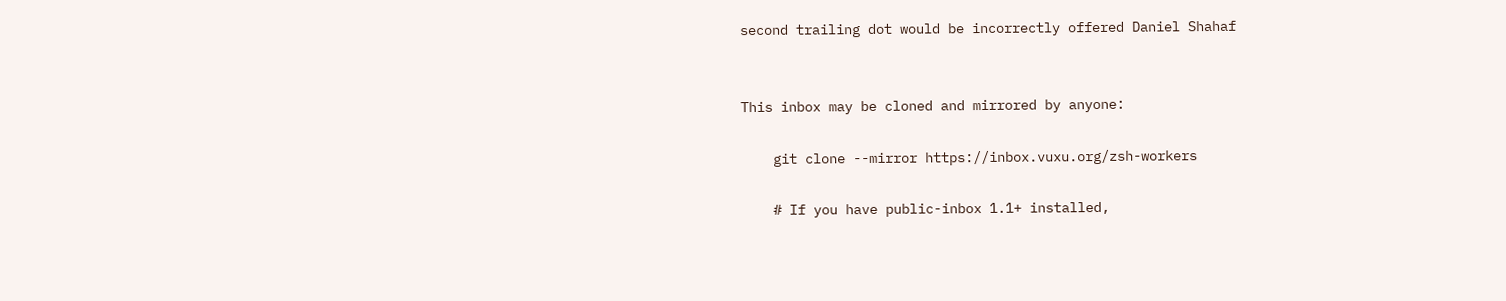second trailing dot would be incorrectly offered Daniel Shahaf


This inbox may be cloned and mirrored by anyone:

    git clone --mirror https://inbox.vuxu.org/zsh-workers

    # If you have public-inbox 1.1+ installed,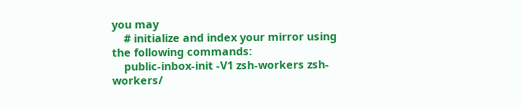you may
    # initialize and index your mirror using the following commands:
    public-inbox-init -V1 zsh-workers zsh-workers/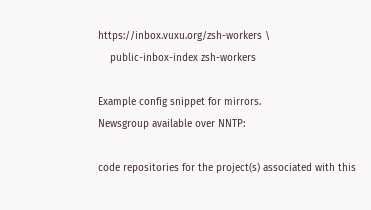https://inbox.vuxu.org/zsh-workers \
    public-inbox-index zsh-workers

Example config snippet for mirrors.
Newsgroup available over NNTP:

code repositories for the project(s) associated with this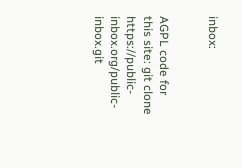inbox:


AGPL code for this site: git clone https://public-inbox.org/public-inbox.git